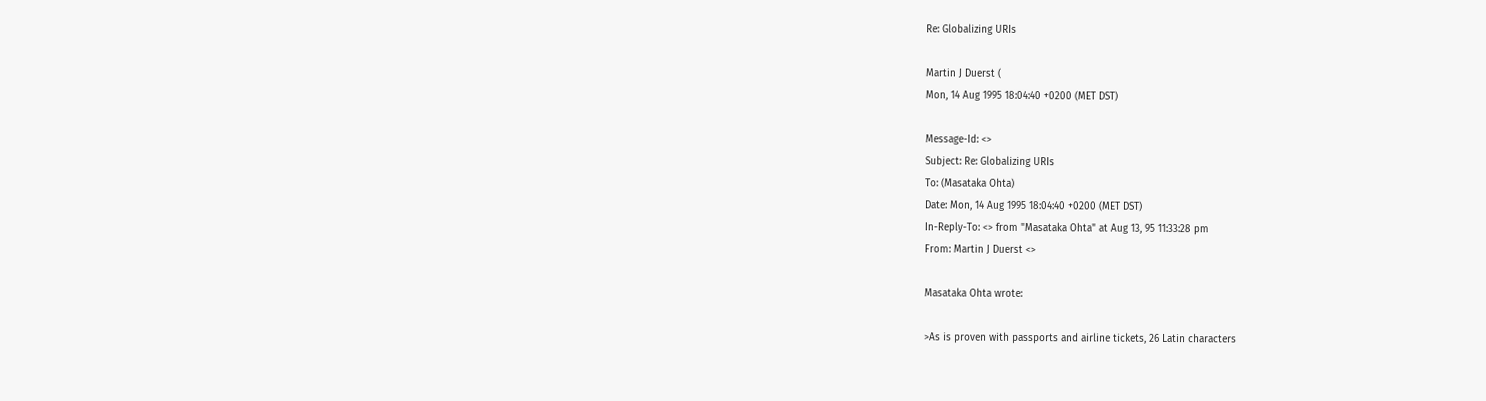Re: Globalizing URIs

Martin J Duerst (
Mon, 14 Aug 1995 18:04:40 +0200 (MET DST)

Message-Id: <>
Subject: Re: Globalizing URIs
To: (Masataka Ohta)
Date: Mon, 14 Aug 1995 18:04:40 +0200 (MET DST)
In-Reply-To: <> from "Masataka Ohta" at Aug 13, 95 11:33:28 pm
From: Martin J Duerst <>

Masataka Ohta wrote:

>As is proven with passports and airline tickets, 26 Latin characters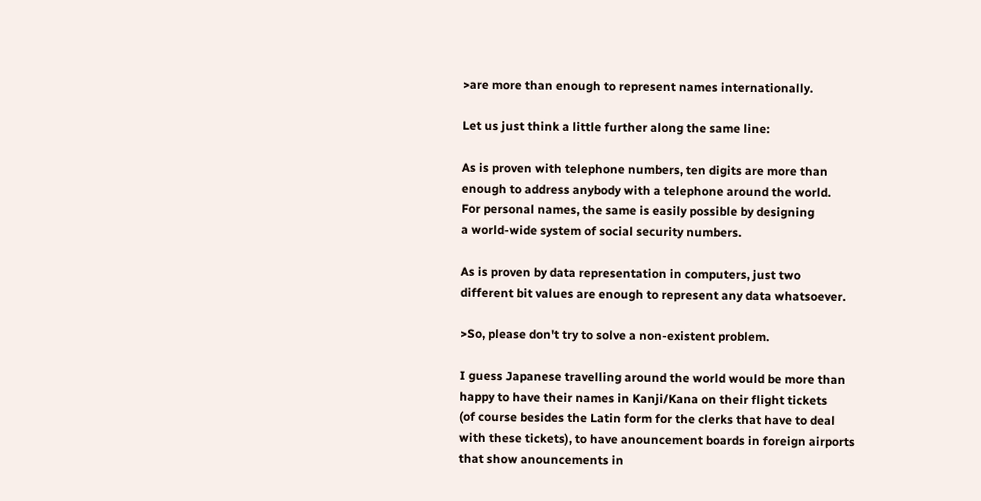>are more than enough to represent names internationally.

Let us just think a little further along the same line:

As is proven with telephone numbers, ten digits are more than
enough to address anybody with a telephone around the world.
For personal names, the same is easily possible by designing
a world-wide system of social security numbers.

As is proven by data representation in computers, just two
different bit values are enough to represent any data whatsoever.

>So, please don't try to solve a non-existent problem.

I guess Japanese travelling around the world would be more than
happy to have their names in Kanji/Kana on their flight tickets
(of course besides the Latin form for the clerks that have to deal
with these tickets), to have anouncement boards in foreign airports
that show anouncements in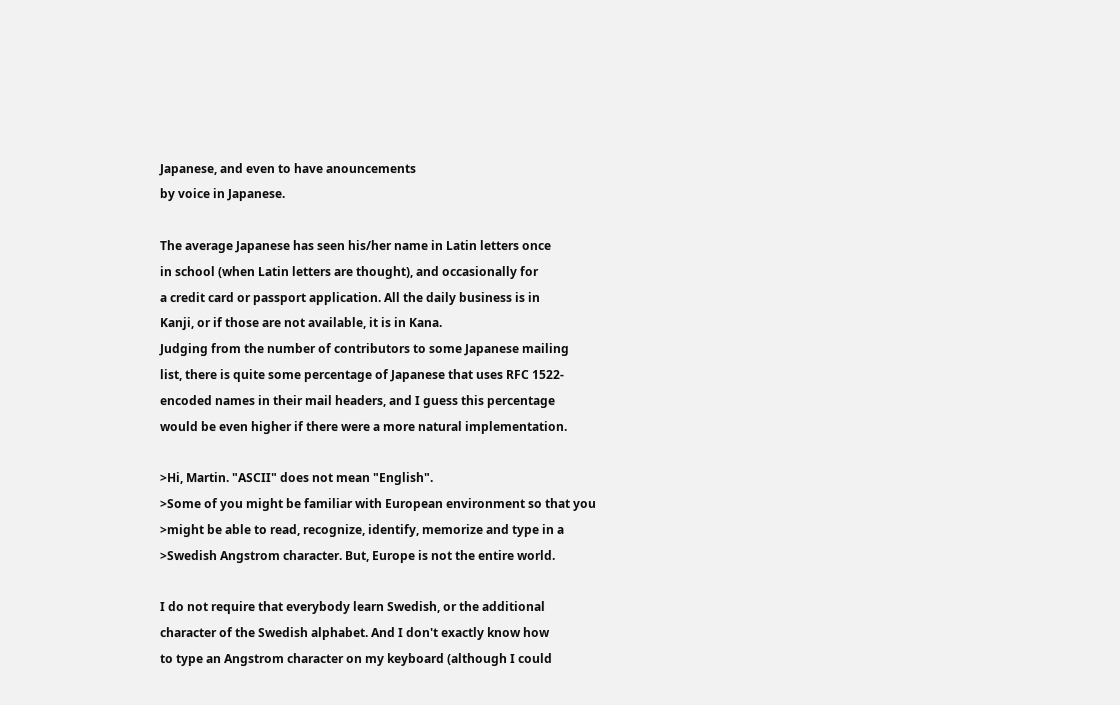Japanese, and even to have anouncements
by voice in Japanese.

The average Japanese has seen his/her name in Latin letters once
in school (when Latin letters are thought), and occasionally for
a credit card or passport application. All the daily business is in
Kanji, or if those are not available, it is in Kana.
Judging from the number of contributors to some Japanese mailing
list, there is quite some percentage of Japanese that uses RFC 1522-
encoded names in their mail headers, and I guess this percentage
would be even higher if there were a more natural implementation.

>Hi, Martin. "ASCII" does not mean "English".
>Some of you might be familiar with European environment so that you
>might be able to read, recognize, identify, memorize and type in a
>Swedish Angstrom character. But, Europe is not the entire world.

I do not require that everybody learn Swedish, or the additional
character of the Swedish alphabet. And I don't exactly know how
to type an Angstrom character on my keyboard (although I could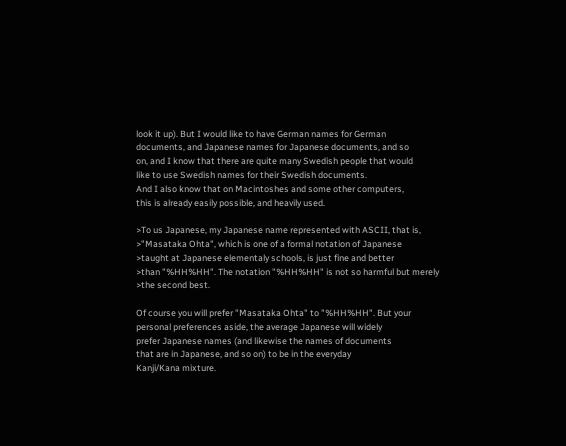look it up). But I would like to have German names for German
documents, and Japanese names for Japanese documents, and so
on, and I know that there are quite many Swedish people that would
like to use Swedish names for their Swedish documents.
And I also know that on Macintoshes and some other computers,
this is already easily possible, and heavily used.

>To us Japanese, my Japanese name represented with ASCII, that is,
>"Masataka Ohta", which is one of a formal notation of Japanese
>taught at Japanese elementaly schools, is just fine and better
>than "%HH%HH". The notation "%HH%HH" is not so harmful but merely
>the second best.

Of course you will prefer "Masataka Ohta" to "%HH%HH". But your
personal preferences aside, the average Japanese will widely
prefer Japanese names (and likewise the names of documents
that are in Japanese, and so on) to be in the everyday
Kanji/Kana mixture.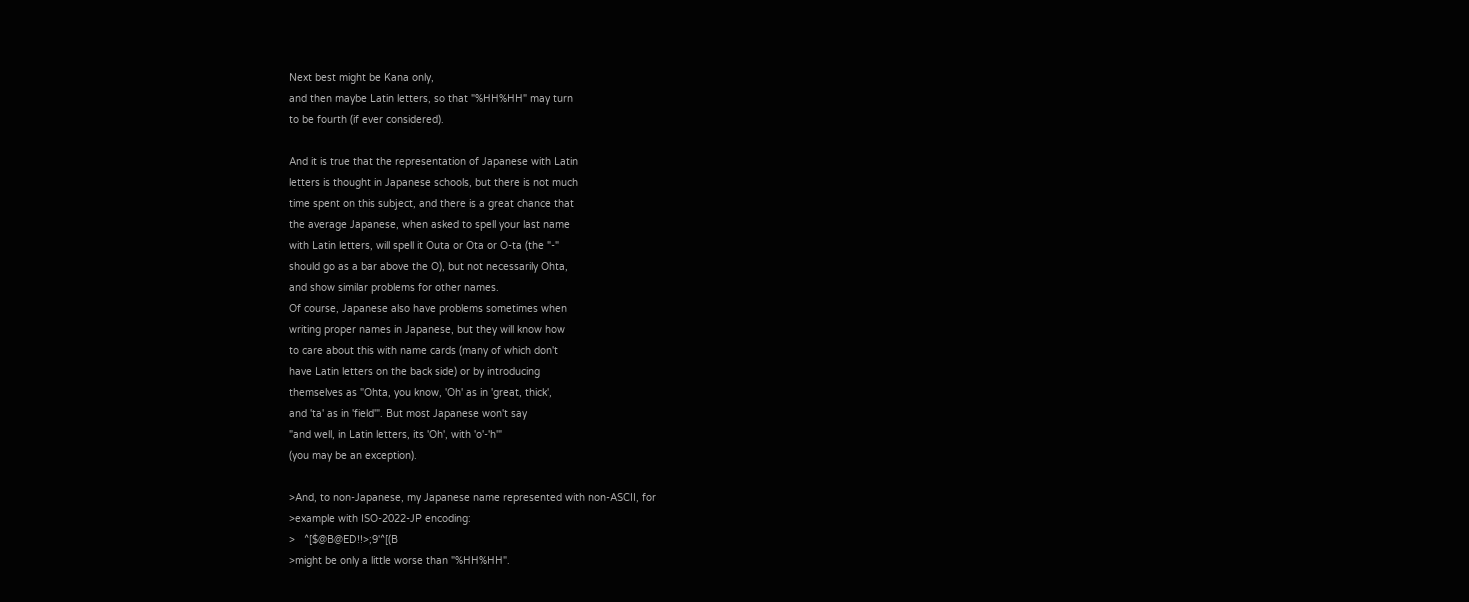Next best might be Kana only,
and then maybe Latin letters, so that "%HH%HH" may turn
to be fourth (if ever considered).

And it is true that the representation of Japanese with Latin
letters is thought in Japanese schools, but there is not much
time spent on this subject, and there is a great chance that
the average Japanese, when asked to spell your last name
with Latin letters, will spell it Outa or Ota or O-ta (the "-"
should go as a bar above the O), but not necessarily Ohta,
and show similar problems for other names.
Of course, Japanese also have problems sometimes when
writing proper names in Japanese, but they will know how
to care about this with name cards (many of which don't
have Latin letters on the back side) or by introducing
themselves as "Ohta, you know, 'Oh' as in 'great, thick',
and 'ta' as in 'field'". But most Japanese won't say
"and well, in Latin letters, its 'Oh', with 'o'-'h'"
(you may be an exception).

>And, to non-Japanese, my Japanese name represented with non-ASCII, for
>example with ISO-2022-JP encoding:
>   ^[$@B@ED!!>;9'^[(B
>might be only a little worse than "%HH%HH".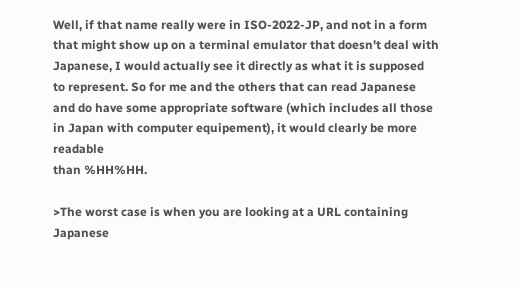Well, if that name really were in ISO-2022-JP, and not in a form
that might show up on a terminal emulator that doesn't deal with
Japanese, I would actually see it directly as what it is supposed
to represent. So for me and the others that can read Japanese
and do have some appropriate software (which includes all those
in Japan with computer equipement), it would clearly be more readable
than %HH%HH.

>The worst case is when you are looking at a URL containing Japanese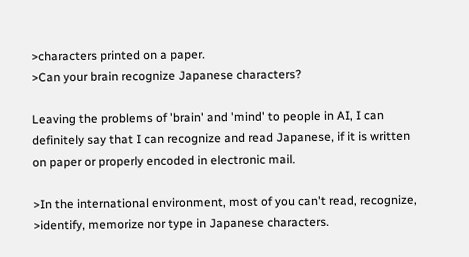>characters printed on a paper.
>Can your brain recognize Japanese characters?

Leaving the problems of 'brain' and 'mind' to people in AI, I can
definitely say that I can recognize and read Japanese, if it is written
on paper or properly encoded in electronic mail.

>In the international environment, most of you can't read, recognize,
>identify, memorize nor type in Japanese characters.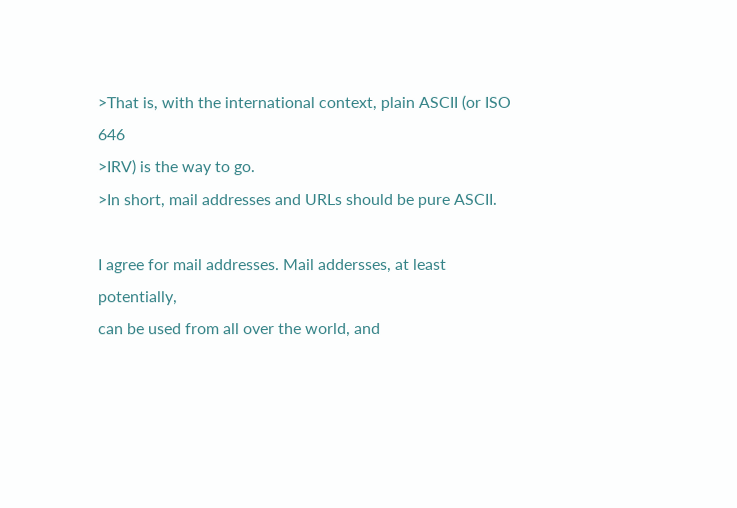>That is, with the international context, plain ASCII (or ISO 646
>IRV) is the way to go.
>In short, mail addresses and URLs should be pure ASCII.

I agree for mail addresses. Mail addersses, at least potentially,
can be used from all over the world, and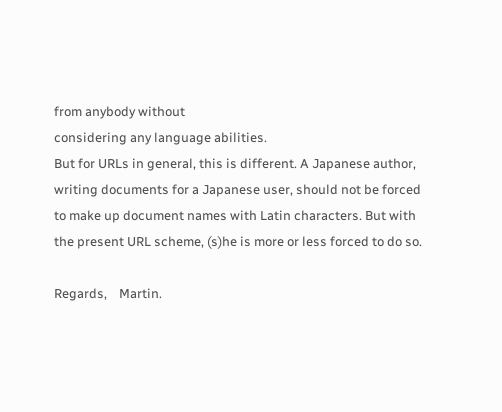from anybody without
considering any language abilities.
But for URLs in general, this is different. A Japanese author,
writing documents for a Japanese user, should not be forced
to make up document names with Latin characters. But with
the present URL scheme, (s)he is more or less forced to do so.

Regards,    Martin.